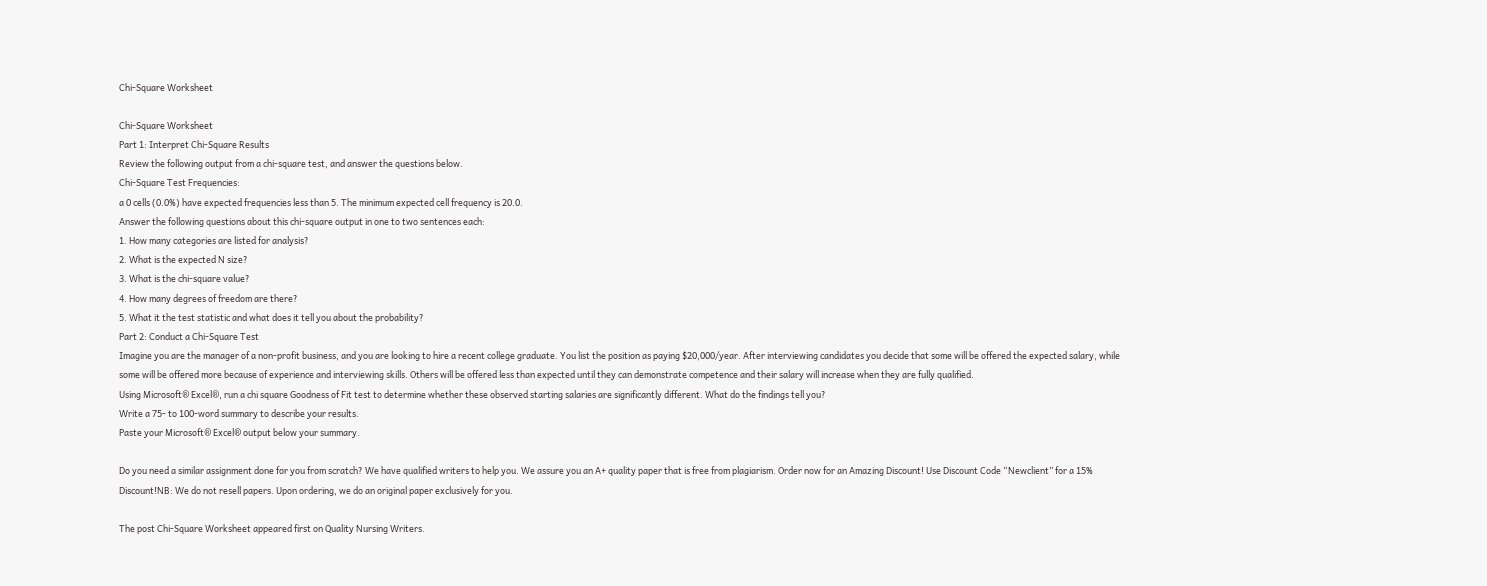Chi-Square Worksheet

Chi-Square Worksheet
Part 1: Interpret Chi-Square Results
Review the following output from a chi-square test, and answer the questions below.
Chi-Square Test Frequencies:
a 0 cells (0.0%) have expected frequencies less than 5. The minimum expected cell frequency is 20.0.
Answer the following questions about this chi-square output in one to two sentences each:
1. How many categories are listed for analysis?
2. What is the expected N size?
3. What is the chi-square value?
4. How many degrees of freedom are there?
5. What it the test statistic and what does it tell you about the probability?
Part 2: Conduct a Chi-Square Test
Imagine you are the manager of a non-profit business, and you are looking to hire a recent college graduate. You list the position as paying $20,000/year. After interviewing candidates you decide that some will be offered the expected salary, while some will be offered more because of experience and interviewing skills. Others will be offered less than expected until they can demonstrate competence and their salary will increase when they are fully qualified.
Using Microsoft® Excel®, run a chi square Goodness of Fit test to determine whether these observed starting salaries are significantly different. What do the findings tell you?
Write a 75- to 100-word summary to describe your results.
Paste your Microsoft® Excel® output below your summary.

Do you need a similar assignment done for you from scratch? We have qualified writers to help you. We assure you an A+ quality paper that is free from plagiarism. Order now for an Amazing Discount! Use Discount Code “Newclient” for a 15% Discount!NB: We do not resell papers. Upon ordering, we do an original paper exclusively for you.

The post Chi-Square Worksheet appeared first on Quality Nursing Writers.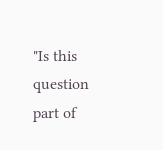"Is this question part of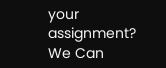your assignment? We Can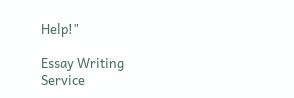Help!"

Essay Writing Service